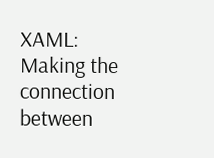XAML: Making the connection between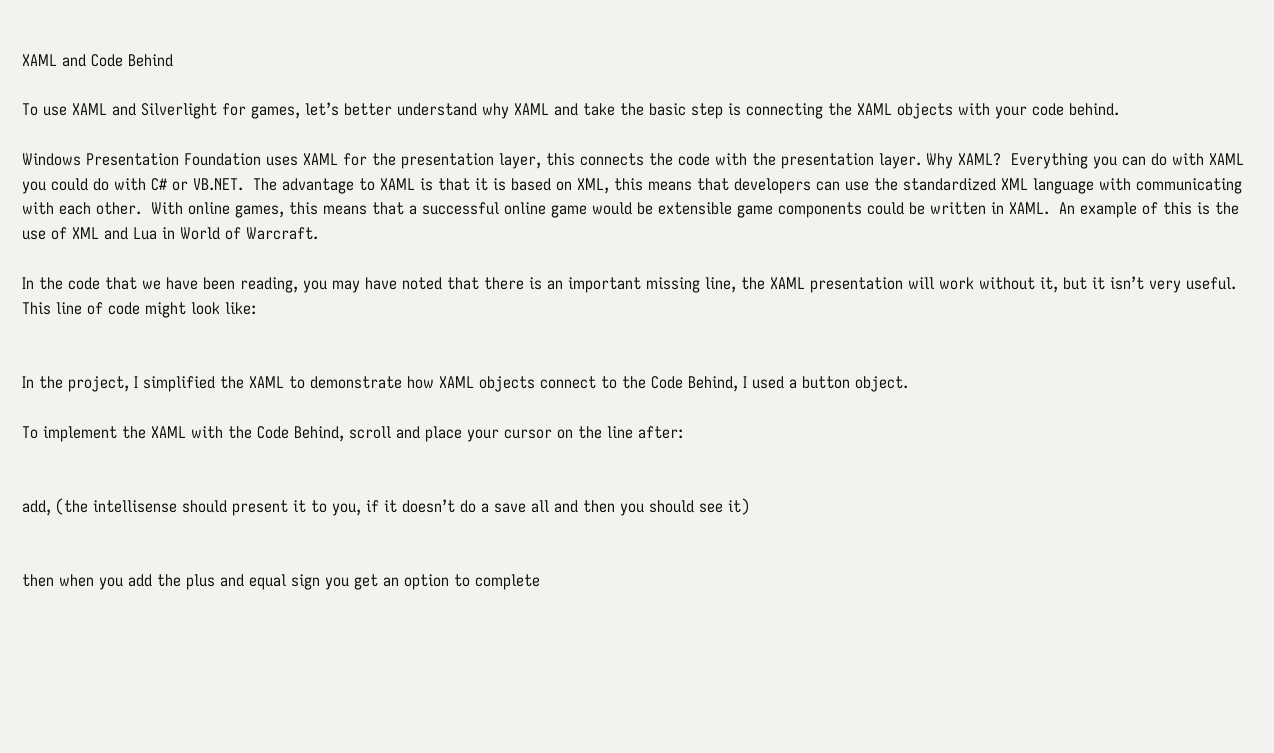XAML and Code Behind

To use XAML and Silverlight for games, let’s better understand why XAML and take the basic step is connecting the XAML objects with your code behind.

Windows Presentation Foundation uses XAML for the presentation layer, this connects the code with the presentation layer. Why XAML?  Everything you can do with XAML you could do with C# or VB.NET.  The advantage to XAML is that it is based on XML, this means that developers can use the standardized XML language with communicating with each other.  With online games, this means that a successful online game would be extensible game components could be written in XAML.  An example of this is the use of XML and Lua in World of Warcraft.

In the code that we have been reading, you may have noted that there is an important missing line, the XAML presentation will work without it, but it isn’t very useful.  This line of code might look like:


In the project, I simplified the XAML to demonstrate how XAML objects connect to the Code Behind, I used a button object.

To implement the XAML with the Code Behind, scroll and place your cursor on the line after:


add, (the intellisense should present it to you, if it doesn’t do a save all and then you should see it)


then when you add the plus and equal sign you get an option to complete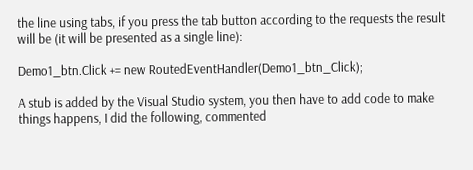the line using tabs, if you press the tab button according to the requests the result will be (it will be presented as a single line):

Demo1_btn.Click += new RoutedEventHandler(Demo1_btn_Click);

A stub is added by the Visual Studio system, you then have to add code to make things happens, I did the following, commented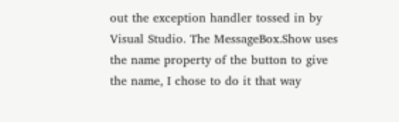out the exception handler tossed in by Visual Studio. The MessageBox.Show uses the name property of the button to give the name, I chose to do it that way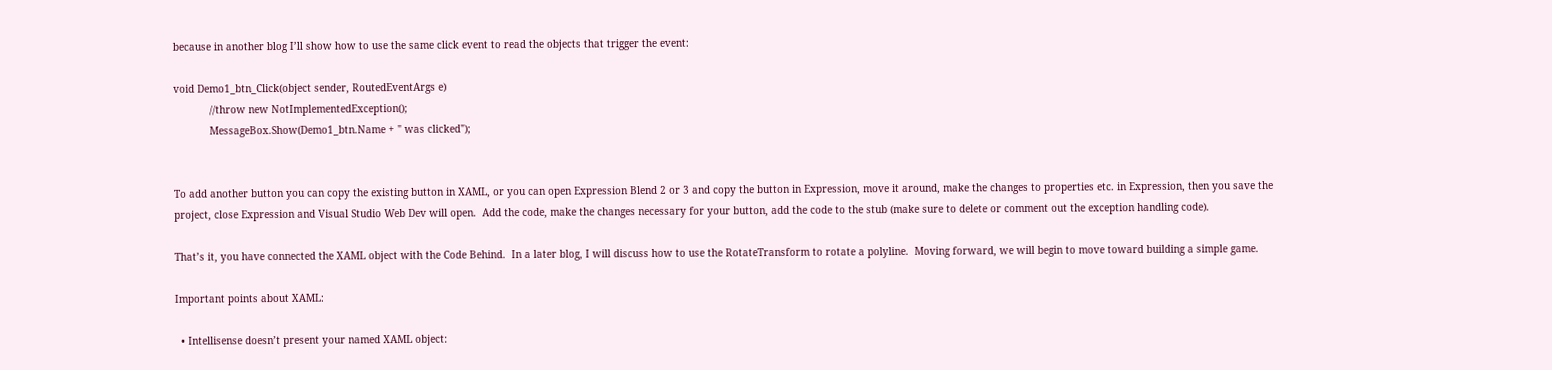because in another blog I’ll show how to use the same click event to read the objects that trigger the event:

void Demo1_btn_Click(object sender, RoutedEventArgs e)
            //throw new NotImplementedException();
            MessageBox.Show(Demo1_btn.Name + " was clicked");


To add another button you can copy the existing button in XAML, or you can open Expression Blend 2 or 3 and copy the button in Expression, move it around, make the changes to properties etc. in Expression, then you save the project, close Expression and Visual Studio Web Dev will open.  Add the code, make the changes necessary for your button, add the code to the stub (make sure to delete or comment out the exception handling code).

That’s it, you have connected the XAML object with the Code Behind.  In a later blog, I will discuss how to use the RotateTransform to rotate a polyline.  Moving forward, we will begin to move toward building a simple game.

Important points about XAML:

  • Intellisense doesn’t present your named XAML object: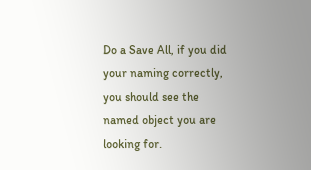Do a Save All, if you did your naming correctly, you should see the named object you are looking for.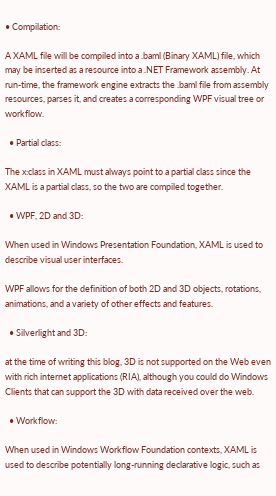• Compilation:

A XAML file will be compiled into a .baml (Binary XAML) file, which may be inserted as a resource into a .NET Framework assembly. At run-time, the framework engine extracts the .baml file from assembly resources, parses it, and creates a corresponding WPF visual tree or workflow.

  • Partial class:

The x:class in XAML must always point to a partial class since the XAML is a partial class, so the two are compiled together.

  • WPF, 2D and 3D:

When used in Windows Presentation Foundation, XAML is used to describe visual user interfaces.

WPF allows for the definition of both 2D and 3D objects, rotations, animations, and a variety of other effects and features.

  • Silverlight and 3D:

at the time of writing this blog, 3D is not supported on the Web even with rich internet applications (RIA), although you could do Windows Clients that can support the 3D with data received over the web.

  • Workflow:

When used in Windows Workflow Foundation contexts, XAML is used to describe potentially long-running declarative logic, such as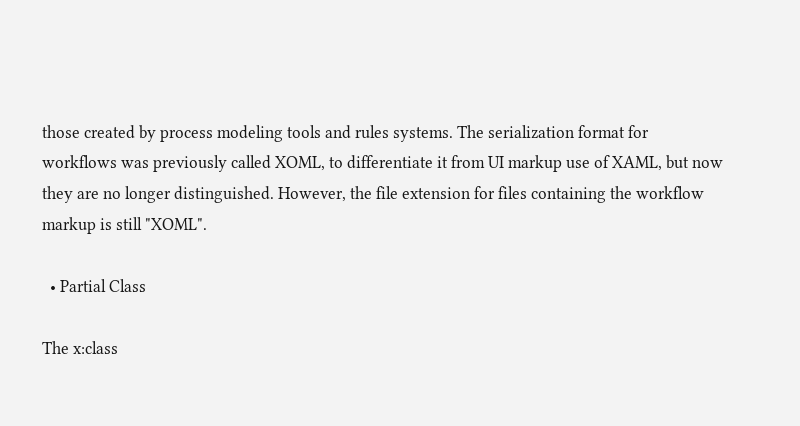those created by process modeling tools and rules systems. The serialization format for workflows was previously called XOML, to differentiate it from UI markup use of XAML, but now they are no longer distinguished. However, the file extension for files containing the workflow markup is still "XOML".

  • Partial Class

The x:class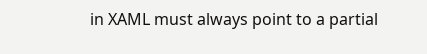in XAML must always point to a partial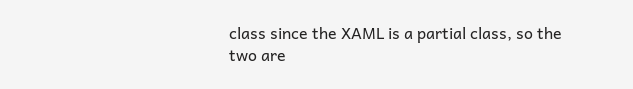class since the XAML is a partial class, so the two are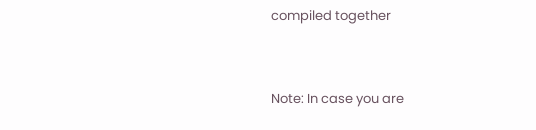compiled together


Note: In case you are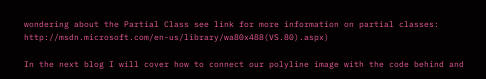wondering about the Partial Class see link for more information on partial classes: http://msdn.microsoft.com/en-us/library/wa80x488(VS.80).aspx)

In the next blog I will cover how to connect our polyline image with the code behind and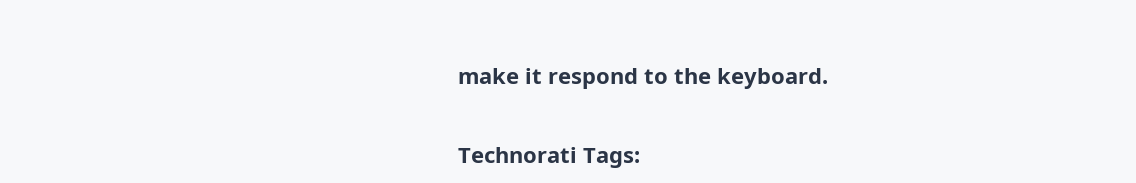make it respond to the keyboard.

Technorati Tags: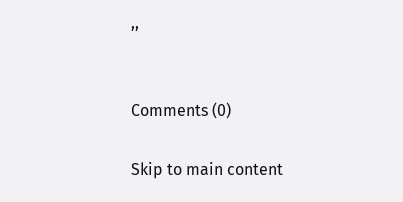,,


Comments (0)

Skip to main content